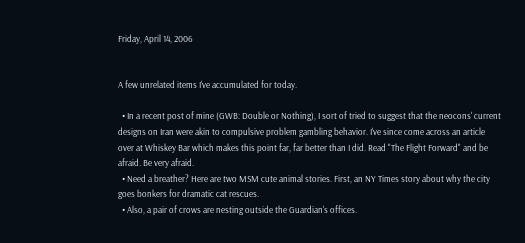Friday, April 14, 2006


A few unrelated items I've accumulated for today.

  • In a recent post of mine (GWB: Double or Nothing), I sort of tried to suggest that the neocons' current designs on Iran were akin to compulsive problem gambling behavior. I've since come across an article over at Whiskey Bar which makes this point far, far better than I did. Read "The Flight Forward" and be afraid. Be very afraid.
  • Need a breather? Here are two MSM cute animal stories. First, an NY Times story about why the city goes bonkers for dramatic cat rescues.
  • Also, a pair of crows are nesting outside the Guardian's offices.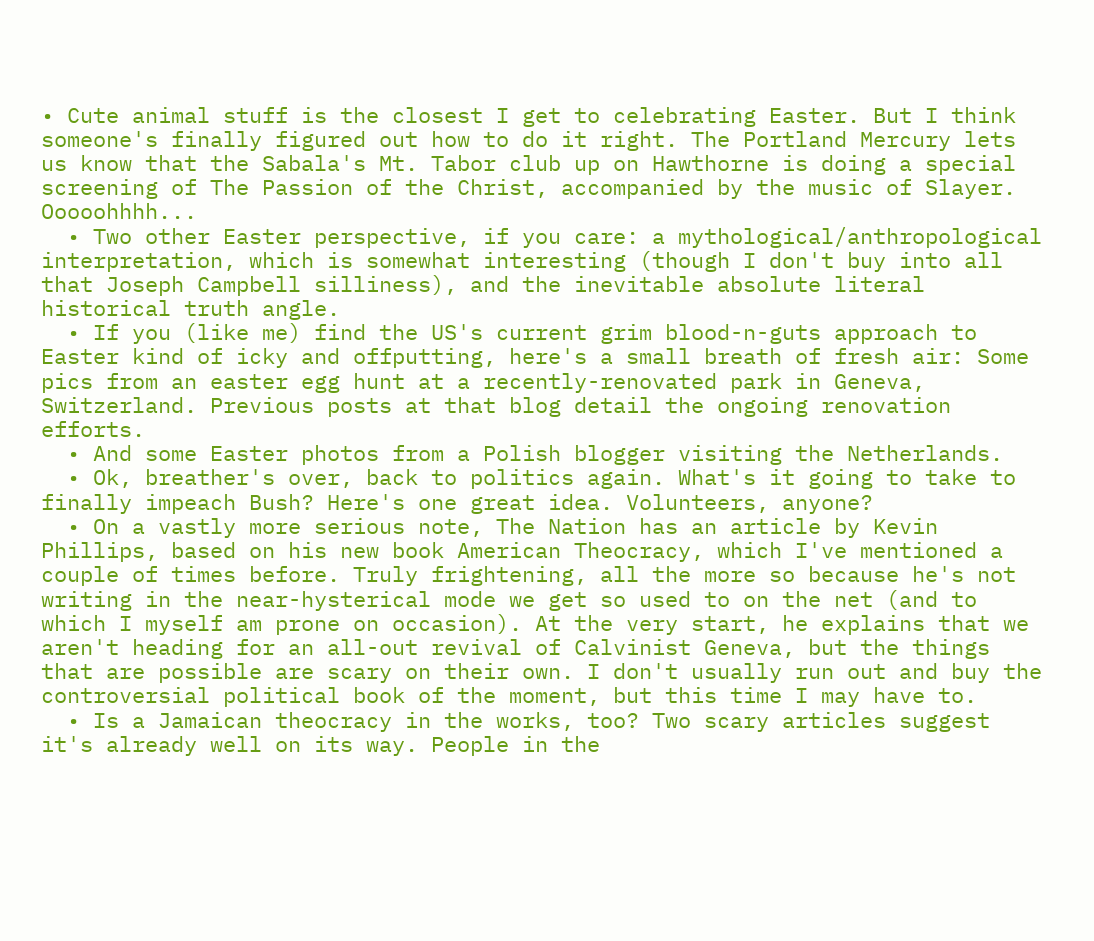• Cute animal stuff is the closest I get to celebrating Easter. But I think someone's finally figured out how to do it right. The Portland Mercury lets us know that the Sabala's Mt. Tabor club up on Hawthorne is doing a special screening of The Passion of the Christ, accompanied by the music of Slayer. Ooooohhhh...
  • Two other Easter perspective, if you care: a mythological/anthropological interpretation, which is somewhat interesting (though I don't buy into all that Joseph Campbell silliness), and the inevitable absolute literal historical truth angle.
  • If you (like me) find the US's current grim blood-n-guts approach to Easter kind of icky and offputting, here's a small breath of fresh air: Some pics from an easter egg hunt at a recently-renovated park in Geneva, Switzerland. Previous posts at that blog detail the ongoing renovation efforts.
  • And some Easter photos from a Polish blogger visiting the Netherlands.
  • Ok, breather's over, back to politics again. What's it going to take to finally impeach Bush? Here's one great idea. Volunteers, anyone?
  • On a vastly more serious note, The Nation has an article by Kevin Phillips, based on his new book American Theocracy, which I've mentioned a couple of times before. Truly frightening, all the more so because he's not writing in the near-hysterical mode we get so used to on the net (and to which I myself am prone on occasion). At the very start, he explains that we aren't heading for an all-out revival of Calvinist Geneva, but the things that are possible are scary on their own. I don't usually run out and buy the controversial political book of the moment, but this time I may have to.
  • Is a Jamaican theocracy in the works, too? Two scary articles suggest it's already well on its way. People in the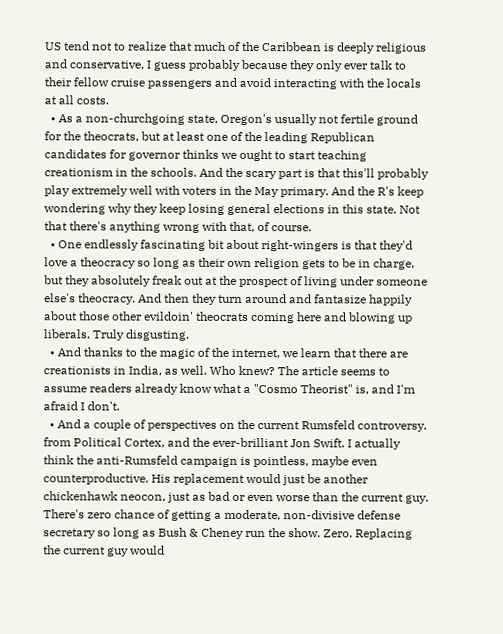US tend not to realize that much of the Caribbean is deeply religious and conservative, I guess probably because they only ever talk to their fellow cruise passengers and avoid interacting with the locals at all costs.
  • As a non-churchgoing state, Oregon's usually not fertile ground for the theocrats, but at least one of the leading Republican candidates for governor thinks we ought to start teaching creationism in the schools. And the scary part is that this'll probably play extremely well with voters in the May primary. And the R's keep wondering why they keep losing general elections in this state. Not that there's anything wrong with that, of course.
  • One endlessly fascinating bit about right-wingers is that they'd love a theocracy so long as their own religion gets to be in charge, but they absolutely freak out at the prospect of living under someone else's theocracy. And then they turn around and fantasize happily about those other evildoin' theocrats coming here and blowing up liberals. Truly disgusting.
  • And thanks to the magic of the internet, we learn that there are creationists in India, as well. Who knew? The article seems to assume readers already know what a "Cosmo Theorist" is, and I'm afraid I don't.
  • And a couple of perspectives on the current Rumsfeld controversy. from Political Cortex, and the ever-brilliant Jon Swift. I actually think the anti-Rumsfeld campaign is pointless, maybe even counterproductive. His replacement would just be another chickenhawk neocon, just as bad or even worse than the current guy. There's zero chance of getting a moderate, non-divisive defense secretary so long as Bush & Cheney run the show. Zero. Replacing the current guy would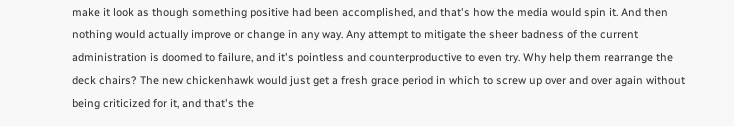make it look as though something positive had been accomplished, and that's how the media would spin it. And then nothing would actually improve or change in any way. Any attempt to mitigate the sheer badness of the current administration is doomed to failure, and it's pointless and counterproductive to even try. Why help them rearrange the deck chairs? The new chickenhawk would just get a fresh grace period in which to screw up over and over again without being criticized for it, and that's the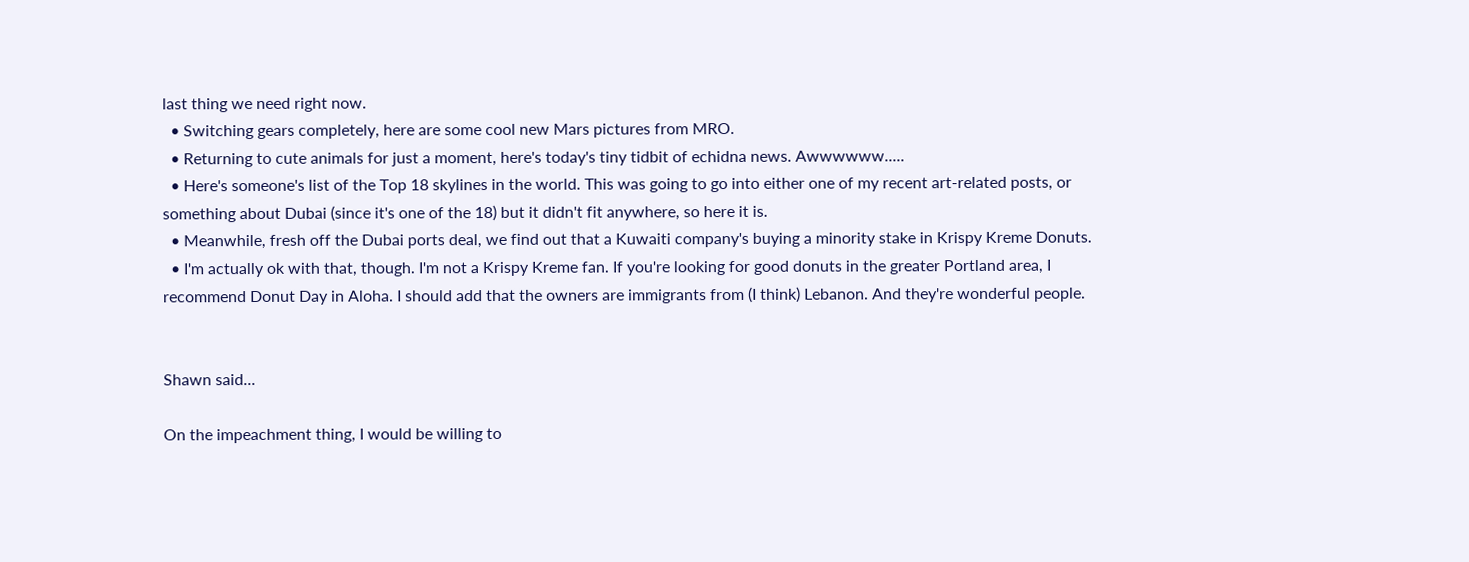last thing we need right now.
  • Switching gears completely, here are some cool new Mars pictures from MRO.
  • Returning to cute animals for just a moment, here's today's tiny tidbit of echidna news. Awwwwww.....
  • Here's someone's list of the Top 18 skylines in the world. This was going to go into either one of my recent art-related posts, or something about Dubai (since it's one of the 18) but it didn't fit anywhere, so here it is.
  • Meanwhile, fresh off the Dubai ports deal, we find out that a Kuwaiti company's buying a minority stake in Krispy Kreme Donuts.
  • I'm actually ok with that, though. I'm not a Krispy Kreme fan. If you're looking for good donuts in the greater Portland area, I recommend Donut Day in Aloha. I should add that the owners are immigrants from (I think) Lebanon. And they're wonderful people.


Shawn said...

On the impeachment thing, I would be willing to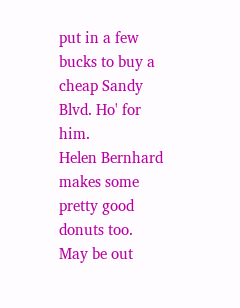put in a few bucks to buy a cheap Sandy Blvd. Ho' for him.
Helen Bernhard makes some pretty good donuts too. May be out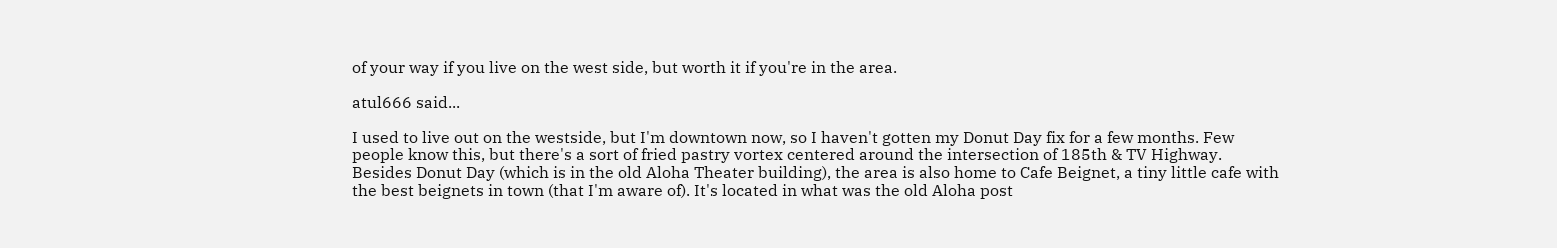of your way if you live on the west side, but worth it if you're in the area.

atul666 said...

I used to live out on the westside, but I'm downtown now, so I haven't gotten my Donut Day fix for a few months. Few people know this, but there's a sort of fried pastry vortex centered around the intersection of 185th & TV Highway. Besides Donut Day (which is in the old Aloha Theater building), the area is also home to Cafe Beignet, a tiny little cafe with the best beignets in town (that I'm aware of). It's located in what was the old Aloha post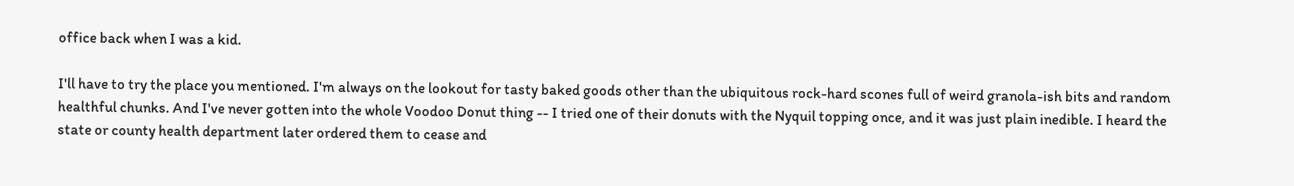office back when I was a kid.

I'll have to try the place you mentioned. I'm always on the lookout for tasty baked goods other than the ubiquitous rock-hard scones full of weird granola-ish bits and random healthful chunks. And I've never gotten into the whole Voodoo Donut thing -- I tried one of their donuts with the Nyquil topping once, and it was just plain inedible. I heard the state or county health department later ordered them to cease and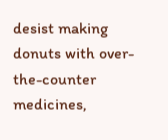desist making donuts with over-the-counter medicines,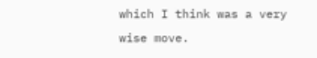which I think was a very wise move.